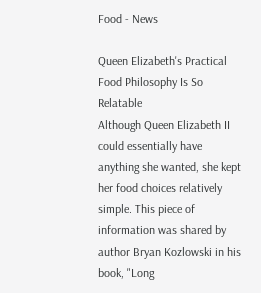Food - News

Queen Elizabeth's Practical Food Philosophy Is So Relatable
Although Queen Elizabeth II could essentially have anything she wanted, she kept her food choices relatively simple. This piece of information was shared by author Bryan Kozlowski in his book, "Long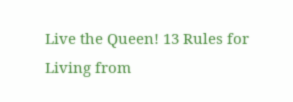Live the Queen! 13 Rules for Living from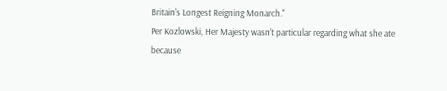Britain's Longest Reigning Monarch."
Per Kozlowski, Her Majesty wasn't particular regarding what she ate because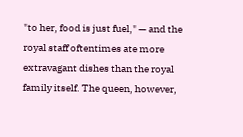"to her, food is just fuel," — and the royal staff oftentimes ate more extravagant dishes than the royal family itself. The queen, however,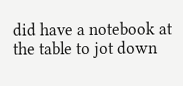did have a notebook at the table to jot down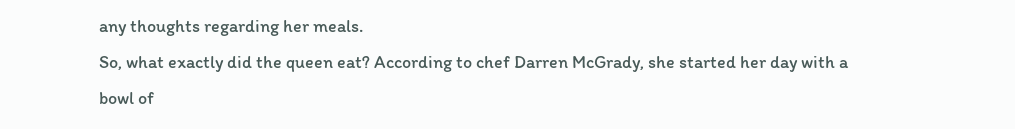any thoughts regarding her meals.
So, what exactly did the queen eat? According to chef Darren McGrady, she started her day with a bowl of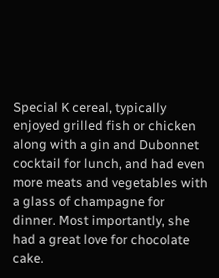Special K cereal, typically enjoyed grilled fish or chicken along with a gin and Dubonnet cocktail for lunch, and had even more meats and vegetables with a glass of champagne for dinner. Most importantly, she had a great love for chocolate cake.